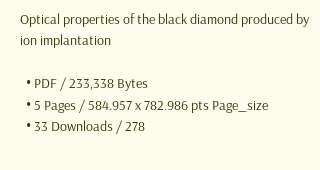Optical properties of the black diamond produced by ion implantation

  • PDF / 233,338 Bytes
  • 5 Pages / 584.957 x 782.986 pts Page_size
  • 33 Downloads / 278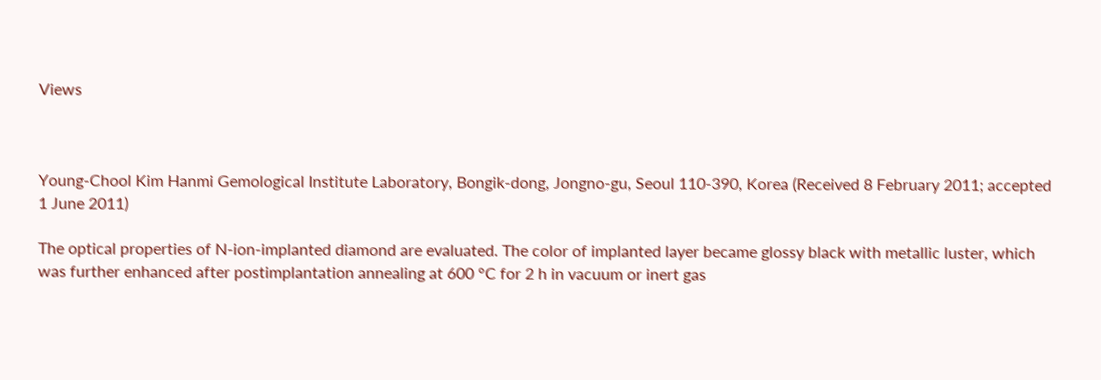Views



Young-Chool Kim Hanmi Gemological Institute Laboratory, Bongik-dong, Jongno-gu, Seoul 110-390, Korea (Received 8 February 2011; accepted 1 June 2011)

The optical properties of N-ion-implanted diamond are evaluated. The color of implanted layer became glossy black with metallic luster, which was further enhanced after postimplantation annealing at 600 °C for 2 h in vacuum or inert gas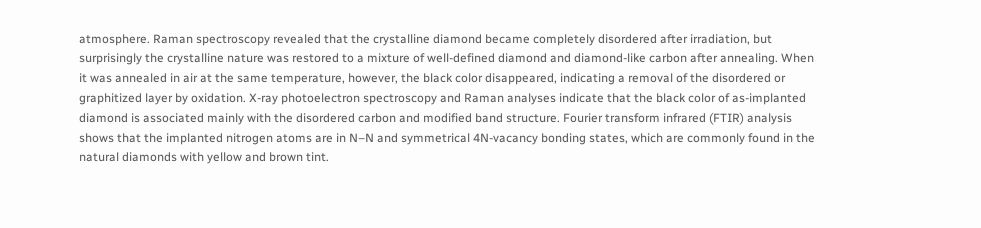atmosphere. Raman spectroscopy revealed that the crystalline diamond became completely disordered after irradiation, but surprisingly the crystalline nature was restored to a mixture of well-defined diamond and diamond-like carbon after annealing. When it was annealed in air at the same temperature, however, the black color disappeared, indicating a removal of the disordered or graphitized layer by oxidation. X-ray photoelectron spectroscopy and Raman analyses indicate that the black color of as-implanted diamond is associated mainly with the disordered carbon and modified band structure. Fourier transform infrared (FTIR) analysis shows that the implanted nitrogen atoms are in N–N and symmetrical 4N-vacancy bonding states, which are commonly found in the natural diamonds with yellow and brown tint.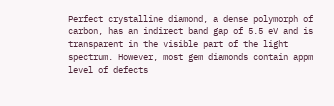Perfect crystalline diamond, a dense polymorph of carbon, has an indirect band gap of 5.5 eV and is transparent in the visible part of the light spectrum. However, most gem diamonds contain appm level of defects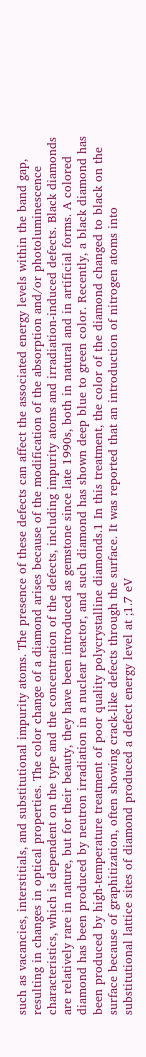such as vacancies, interstitials, and substitutional impurity atoms. The presence of these defects can affect the associated energy levels within the band gap, resulting in changes in optical properties. The color change of a diamond arises because of the modification of the absorption and/or photoluminescence characteristics, which is dependent on the type and the concentration of the defects, including impurity atoms and irradiation-induced defects. Black diamonds are relatively rare in nature, but for their beauty, they have been introduced as gemstone since late 1990s, both in natural and in artificial forms. A colored diamond has been produced by neutron irradiation in a nuclear reactor, and such diamond has shown deep blue to green color. Recently, a black diamond has been produced by high-temperature treatment of poor quality polycrystalline diamonds.1 In this treatment, the color of the diamond changed to black on the surface because of graphitization, often showing crack-like defects through the surface. It was reported that an introduction of nitrogen atoms into substitutional lattice sites of diamond produced a defect energy level at ;1.7 eV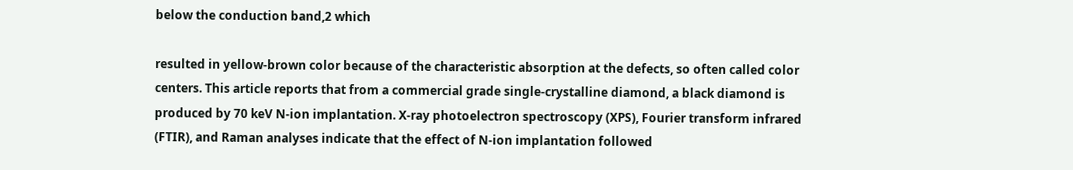below the conduction band,2 which

resulted in yellow-brown color because of the characteristic absorption at the defects, so often called color centers. This article reports that from a commercial grade single-crystalline diamond, a black diamond is produced by 70 keV N-ion implantation. X-ray photoelectron spectroscopy (XPS), Fourier transform infrared (FTIR), and Raman analyses indicate that the effect of N-ion implantation followed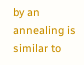by an annealing is similar to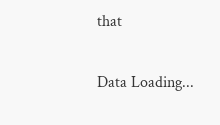that

Data Loading...